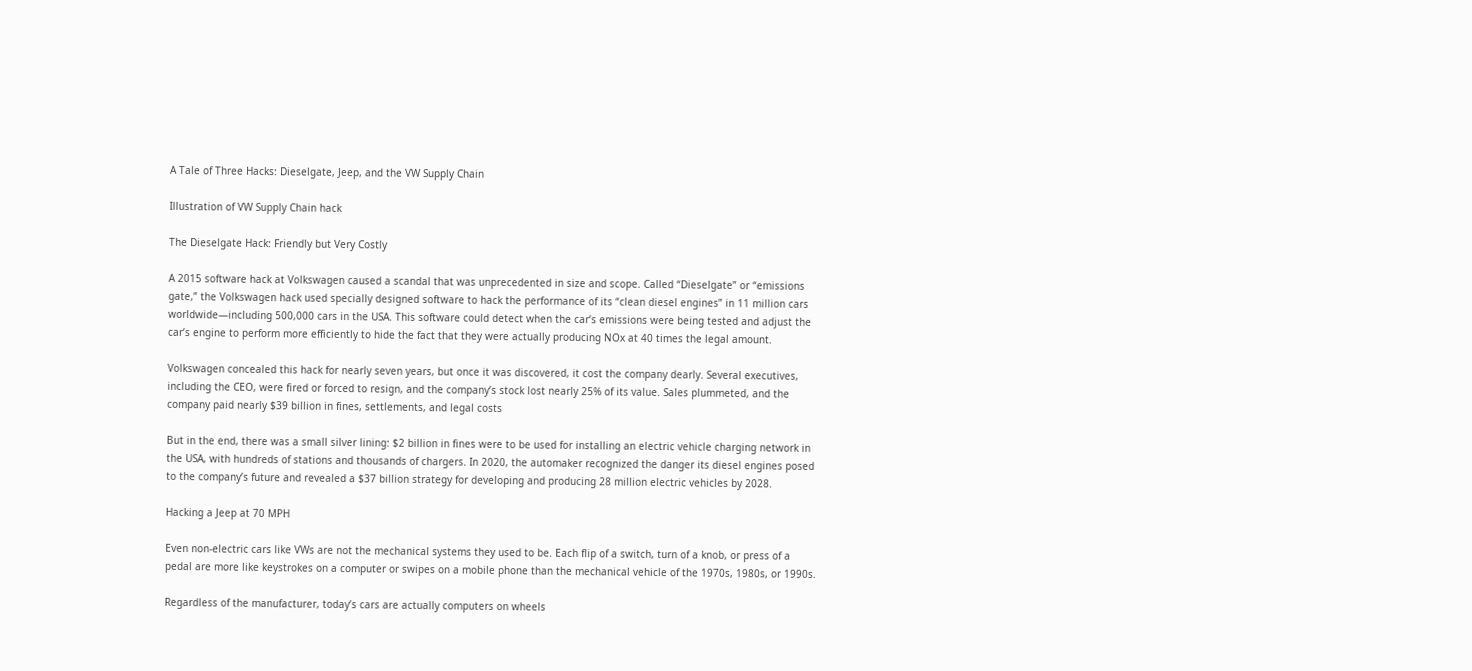A Tale of Three Hacks: Dieselgate, Jeep, and the VW Supply Chain

Illustration of VW Supply Chain hack

The Dieselgate Hack: Friendly but Very Costly

A 2015 software hack at Volkswagen caused a scandal that was unprecedented in size and scope. Called “Dieselgate” or “emissions gate,” the Volkswagen hack used specially designed software to hack the performance of its “clean diesel engines” in 11 million cars worldwide—including 500,000 cars in the USA. This software could detect when the car’s emissions were being tested and adjust the car’s engine to perform more efficiently to hide the fact that they were actually producing NOx at 40 times the legal amount.

Volkswagen concealed this hack for nearly seven years, but once it was discovered, it cost the company dearly. Several executives, including the CEO, were fired or forced to resign, and the company’s stock lost nearly 25% of its value. Sales plummeted, and the company paid nearly $39 billion in fines, settlements, and legal costs

But in the end, there was a small silver lining: $2 billion in fines were to be used for installing an electric vehicle charging network in the USA, with hundreds of stations and thousands of chargers. In 2020, the automaker recognized the danger its diesel engines posed to the company’s future and revealed a $37 billion strategy for developing and producing 28 million electric vehicles by 2028.

Hacking a Jeep at 70 MPH

Even non-electric cars like VWs are not the mechanical systems they used to be. Each flip of a switch, turn of a knob, or press of a pedal are more like keystrokes on a computer or swipes on a mobile phone than the mechanical vehicle of the 1970s, 1980s, or 1990s.

Regardless of the manufacturer, today’s cars are actually computers on wheels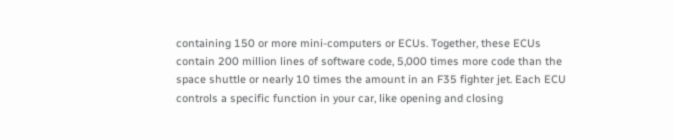containing 150 or more mini-computers or ECUs. Together, these ECUs contain 200 million lines of software code, 5,000 times more code than the space shuttle or nearly 10 times the amount in an F35 fighter jet. Each ECU controls a specific function in your car, like opening and closing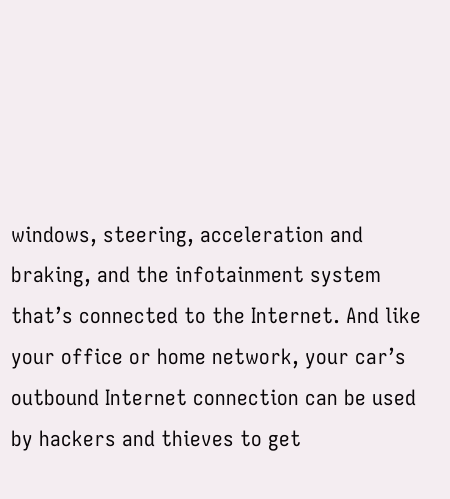windows, steering, acceleration and braking, and the infotainment system that’s connected to the Internet. And like your office or home network, your car’s outbound Internet connection can be used by hackers and thieves to get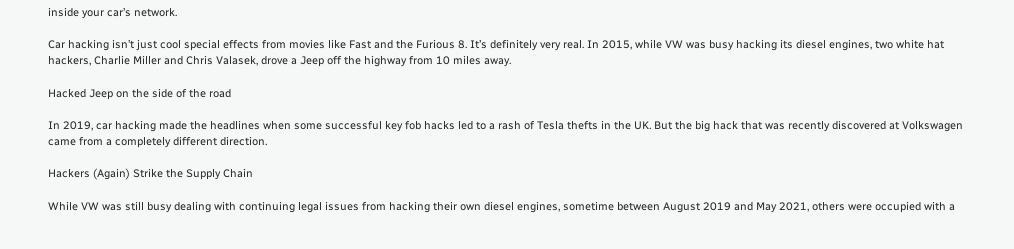inside your car’s network.

Car hacking isn’t just cool special effects from movies like Fast and the Furious 8. It’s definitely very real. In 2015, while VW was busy hacking its diesel engines, two white hat hackers, Charlie Miller and Chris Valasek, drove a Jeep off the highway from 10 miles away.

Hacked Jeep on the side of the road

In 2019, car hacking made the headlines when some successful key fob hacks led to a rash of Tesla thefts in the UK. But the big hack that was recently discovered at Volkswagen came from a completely different direction.

Hackers (Again) Strike the Supply Chain

While VW was still busy dealing with continuing legal issues from hacking their own diesel engines, sometime between August 2019 and May 2021, others were occupied with a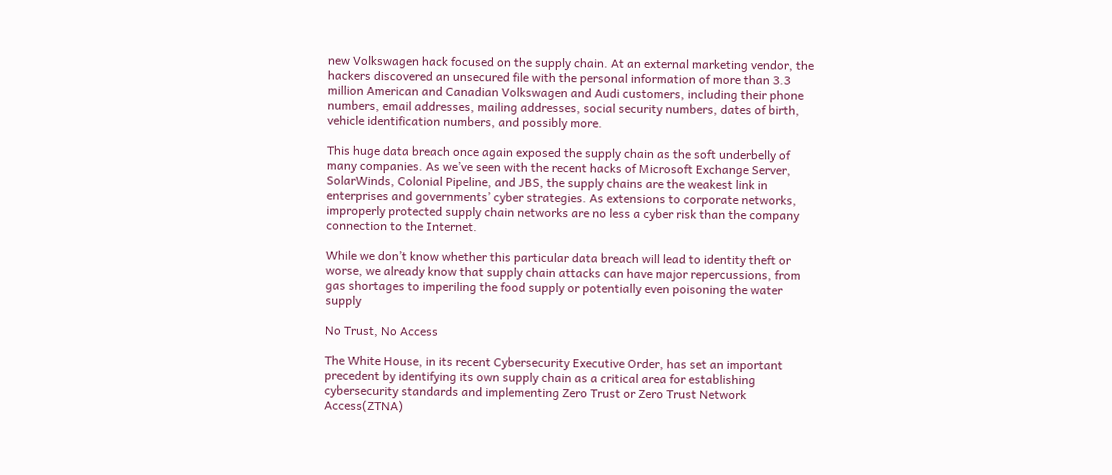new Volkswagen hack focused on the supply chain. At an external marketing vendor, the hackers discovered an unsecured file with the personal information of more than 3.3 million American and Canadian Volkswagen and Audi customers, including their phone numbers, email addresses, mailing addresses, social security numbers, dates of birth, vehicle identification numbers, and possibly more.

This huge data breach once again exposed the supply chain as the soft underbelly of many companies. As we’ve seen with the recent hacks of Microsoft Exchange Server, SolarWinds, Colonial Pipeline, and JBS, the supply chains are the weakest link in enterprises and governments’ cyber strategies. As extensions to corporate networks, improperly protected supply chain networks are no less a cyber risk than the company connection to the Internet.

While we don’t know whether this particular data breach will lead to identity theft or worse, we already know that supply chain attacks can have major repercussions, from gas shortages to imperiling the food supply or potentially even poisoning the water supply

No Trust, No Access

The White House, in its recent Cybersecurity Executive Order, has set an important precedent by identifying its own supply chain as a critical area for establishing cybersecurity standards and implementing Zero Trust or Zero Trust Network Access(ZTNA)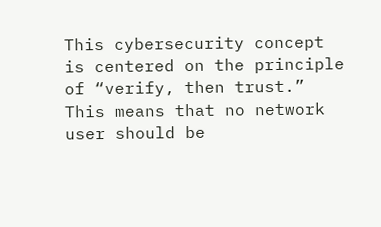This cybersecurity concept is centered on the principle of “verify, then trust.” This means that no network user should be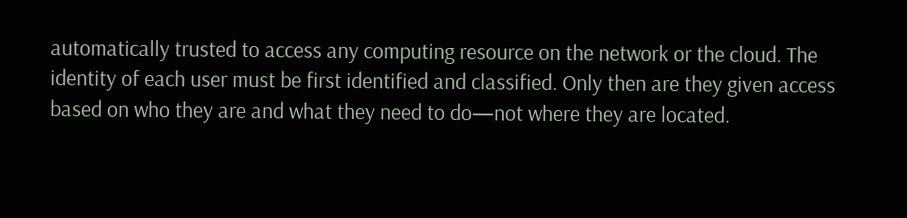automatically trusted to access any computing resource on the network or the cloud. The identity of each user must be first identified and classified. Only then are they given access based on who they are and what they need to do—not where they are located.